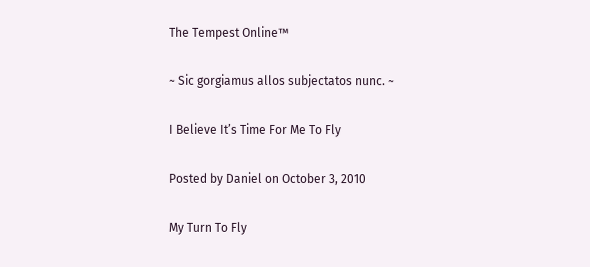The Tempest Online™

~ Sic gorgiamus allos subjectatos nunc. ~

I Believe It’s Time For Me To Fly

Posted by Daniel on October 3, 2010

My Turn To Fly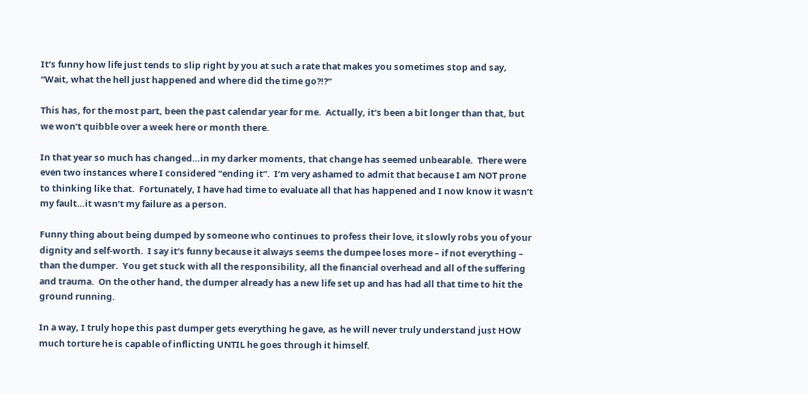It’s funny how life just tends to slip right by you at such a rate that makes you sometimes stop and say, “Wait, what the hell just happened and where did the time go?!?”

This has, for the most part, been the past calendar year for me.  Actually, it’s been a bit longer than that, but we won’t quibble over a week here or month there.

In that year so much has changed…in my darker moments, that change has seemed unbearable.  There were even two instances where I considered “ending it”.  I’m very ashamed to admit that because I am NOT prone to thinking like that.  Fortunately, I have had time to evaluate all that has happened and I now know it wasn’t my fault…it wasn’t my failure as a person.

Funny thing about being dumped by someone who continues to profess their love, it slowly robs you of your dignity and self-worth.  I say it’s funny because it always seems the dumpee loses more – if not everything – than the dumper.  You get stuck with all the responsibility, all the financial overhead and all of the suffering and trauma.  On the other hand, the dumper already has a new life set up and has had all that time to hit the ground running.

In a way, I truly hope this past dumper gets everything he gave, as he will never truly understand just HOW much torture he is capable of inflicting UNTIL he goes through it himself.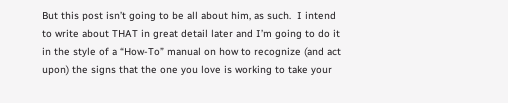But this post isn’t going to be all about him, as such.  I intend to write about THAT in great detail later and I’m going to do it in the style of a “How-To” manual on how to recognize (and act upon) the signs that the one you love is working to take your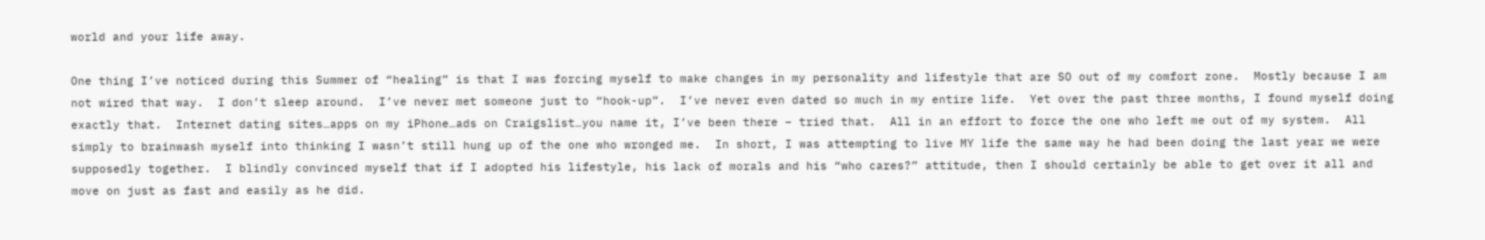world and your life away.

One thing I’ve noticed during this Summer of “healing” is that I was forcing myself to make changes in my personality and lifestyle that are SO out of my comfort zone.  Mostly because I am not wired that way.  I don’t sleep around.  I’ve never met someone just to “hook-up”.  I’ve never even dated so much in my entire life.  Yet over the past three months, I found myself doing exactly that.  Internet dating sites…apps on my iPhone…ads on Craigslist…you name it, I’ve been there – tried that.  All in an effort to force the one who left me out of my system.  All simply to brainwash myself into thinking I wasn’t still hung up of the one who wronged me.  In short, I was attempting to live MY life the same way he had been doing the last year we were supposedly together.  I blindly convinced myself that if I adopted his lifestyle, his lack of morals and his “who cares?” attitude, then I should certainly be able to get over it all and move on just as fast and easily as he did.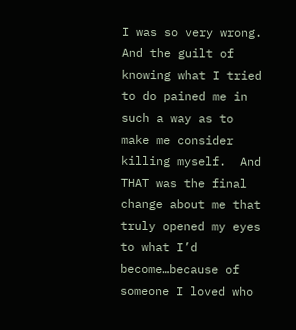I was so very wrong.  And the guilt of knowing what I tried to do pained me in such a way as to make me consider killing myself.  And THAT was the final change about me that truly opened my eyes to what I’d become…because of someone I loved who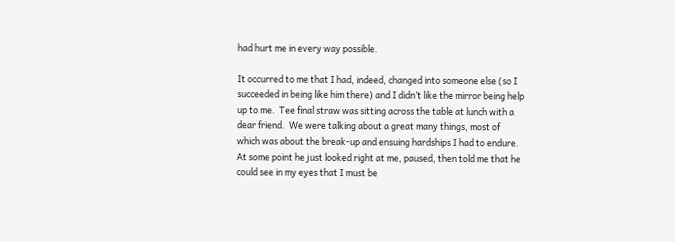had hurt me in every way possible.

It occurred to me that I had, indeed, changed into someone else (so I succeeded in being like him there) and I didn’t like the mirror being help up to me.  Tee final straw was sitting across the table at lunch with a dear friend.  We were talking about a great many things, most of which was about the break-up and ensuing hardships I had to endure.  At some point he just looked right at me, paused, then told me that he could see in my eyes that I must be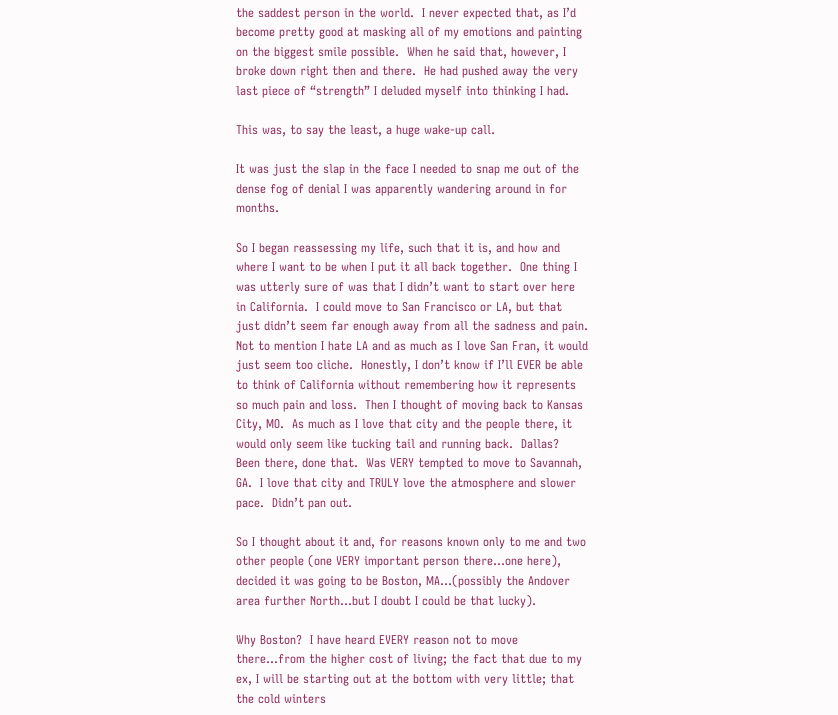the saddest person in the world.  I never expected that, as I’d become pretty good at masking all of my emotions and painting on the biggest smile possible.  When he said that, however, I broke down right then and there.  He had pushed away the very last piece of “strength” I deluded myself into thinking I had.

This was, to say the least, a huge wake-up call.

It was just the slap in the face I needed to snap me out of the dense fog of denial I was apparently wandering around in for months.

So I began reassessing my life, such that it is, and how and where I want to be when I put it all back together.  One thing I was utterly sure of was that I didn’t want to start over here in California.  I could move to San Francisco or LA, but that just didn’t seem far enough away from all the sadness and pain.  Not to mention I hate LA and as much as I love San Fran, it would just seem too cliche.  Honestly, I don’t know if I’ll EVER be able to think of California without remembering how it represents so much pain and loss.  Then I thought of moving back to Kansas City, MO.  As much as I love that city and the people there, it would only seem like tucking tail and running back.  Dallas?  Been there, done that.  Was VERY tempted to move to Savannah, GA.  I love that city and TRULY love the atmosphere and slower pace.  Didn’t pan out.

So I thought about it and, for reasons known only to me and two other people (one VERY important person there…one here), decided it was going to be Boston, MA…(possibly the Andover area further North…but I doubt I could be that lucky).

Why Boston?  I have heard EVERY reason not to move there…from the higher cost of living; the fact that due to my ex, I will be starting out at the bottom with very little; that the cold winters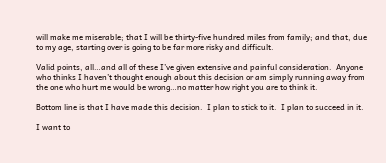will make me miserable; that I will be thirty-five hundred miles from family; and that, due to my age, starting over is going to be far more risky and difficult.

Valid points, all…and all of these I’ve given extensive and painful consideration.  Anyone who thinks I haven’t thought enough about this decision or am simply running away from the one who hurt me would be wrong…no matter how right you are to think it.

Bottom line is that I have made this decision.  I plan to stick to it.  I plan to succeed in it.

I want to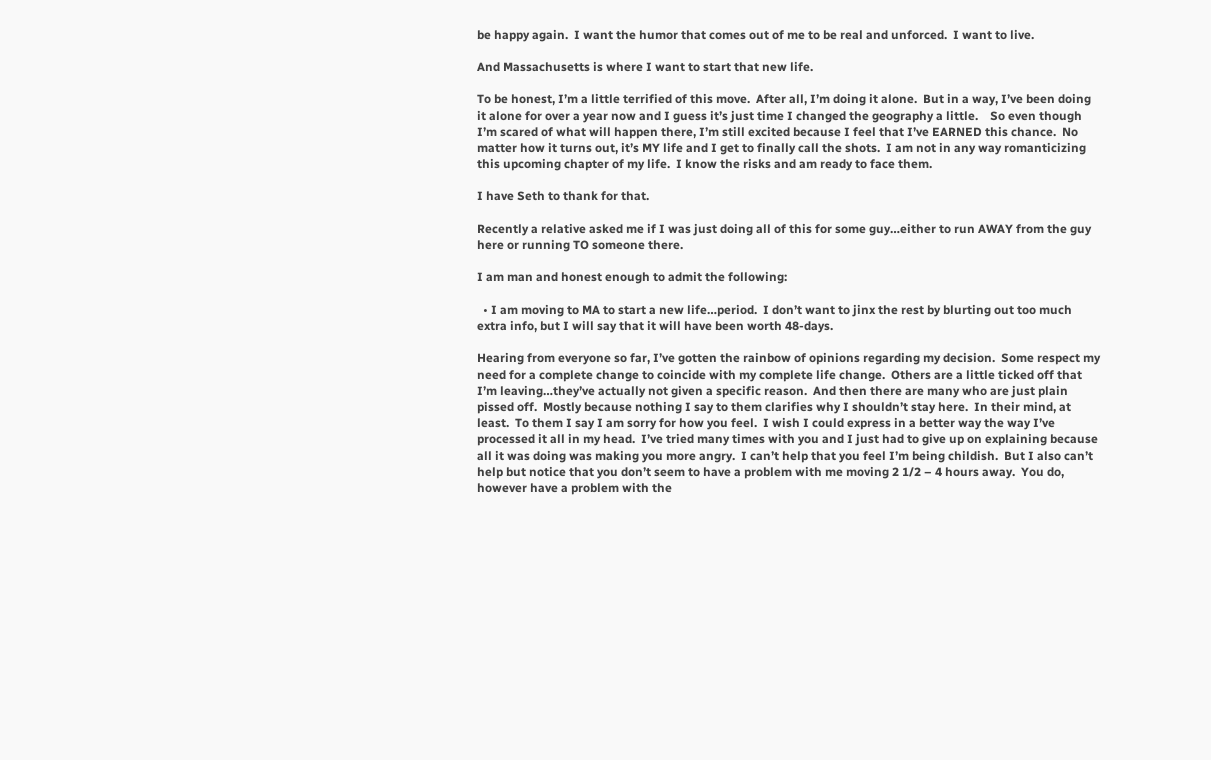be happy again.  I want the humor that comes out of me to be real and unforced.  I want to live.

And Massachusetts is where I want to start that new life.

To be honest, I’m a little terrified of this move.  After all, I’m doing it alone.  But in a way, I’ve been doing it alone for over a year now and I guess it’s just time I changed the geography a little.    So even though I’m scared of what will happen there, I’m still excited because I feel that I’ve EARNED this chance.  No matter how it turns out, it’s MY life and I get to finally call the shots.  I am not in any way romanticizing this upcoming chapter of my life.  I know the risks and am ready to face them.

I have Seth to thank for that.

Recently a relative asked me if I was just doing all of this for some guy…either to run AWAY from the guy here or running TO someone there.

I am man and honest enough to admit the following:

  • I am moving to MA to start a new life…period.  I don’t want to jinx the rest by blurting out too much extra info, but I will say that it will have been worth 48-days.

Hearing from everyone so far, I’ve gotten the rainbow of opinions regarding my decision.  Some respect my need for a complete change to coincide with my complete life change.  Others are a little ticked off that I’m leaving…they’ve actually not given a specific reason.  And then there are many who are just plain pissed off.  Mostly because nothing I say to them clarifies why I shouldn’t stay here.  In their mind, at least.  To them I say I am sorry for how you feel.  I wish I could express in a better way the way I’ve processed it all in my head.  I’ve tried many times with you and I just had to give up on explaining because all it was doing was making you more angry.  I can’t help that you feel I’m being childish.  But I also can’t help but notice that you don’t seem to have a problem with me moving 2 1/2 – 4 hours away.  You do, however have a problem with the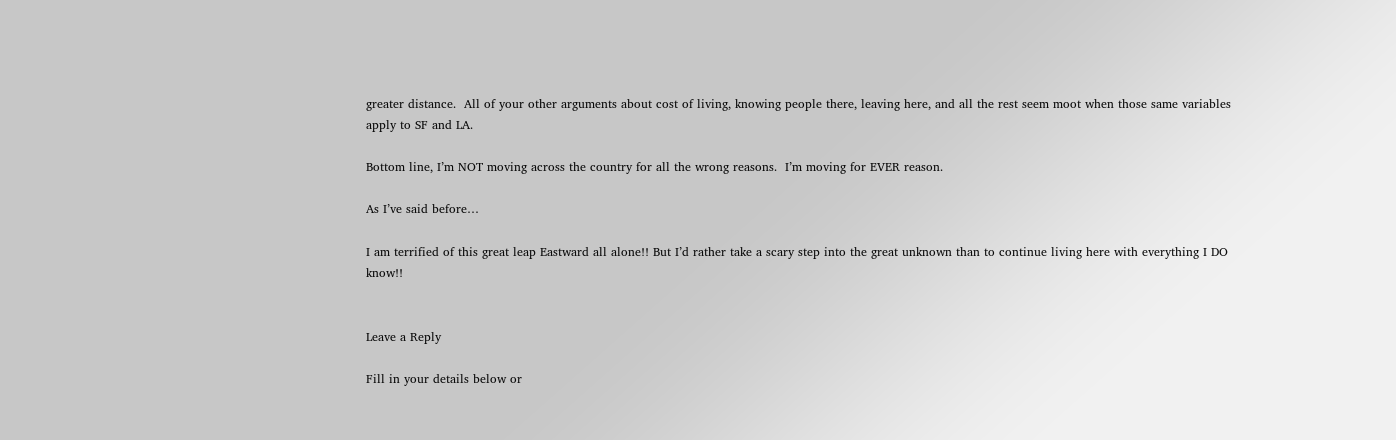greater distance.  All of your other arguments about cost of living, knowing people there, leaving here, and all the rest seem moot when those same variables apply to SF and LA.

Bottom line, I’m NOT moving across the country for all the wrong reasons.  I’m moving for EVER reason.

As I’ve said before…

I am terrified of this great leap Eastward all alone!! But I’d rather take a scary step into the great unknown than to continue living here with everything I DO know!!


Leave a Reply

Fill in your details below or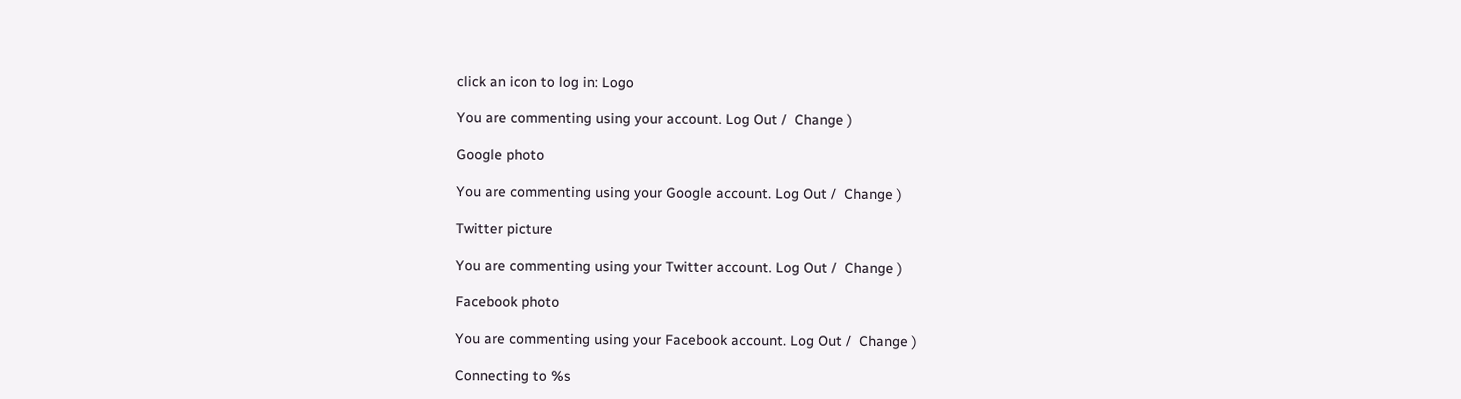click an icon to log in: Logo

You are commenting using your account. Log Out /  Change )

Google photo

You are commenting using your Google account. Log Out /  Change )

Twitter picture

You are commenting using your Twitter account. Log Out /  Change )

Facebook photo

You are commenting using your Facebook account. Log Out /  Change )

Connecting to %s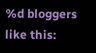%d bloggers like this: